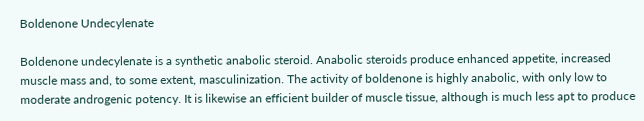Boldenone Undecylenate

Boldenone undecylenate is a synthetic anabolic steroid. Anabolic steroids produce enhanced appetite, increased muscle mass and, to some extent, masculinization. The activity of boldenone is highly anabolic, with only low to moderate androgenic potency. It is likewise an efficient builder of muscle tissue, although is much less apt to produce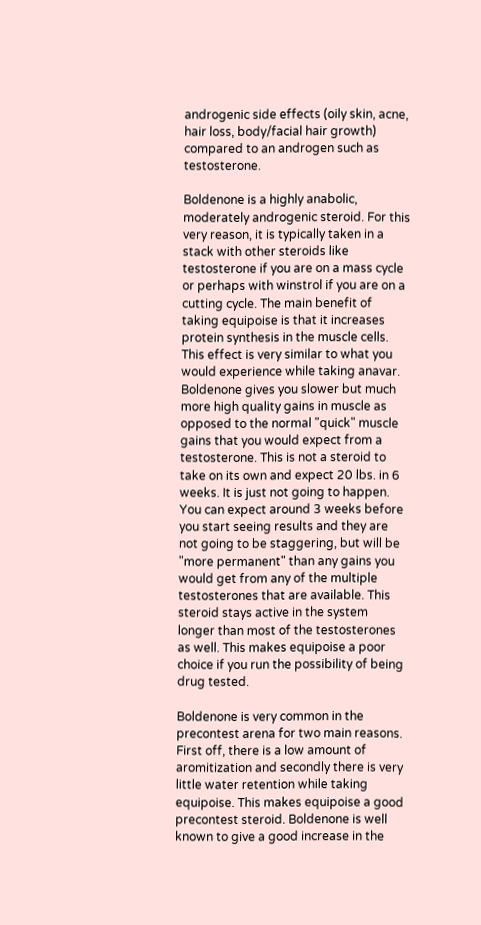androgenic side effects (oily skin, acne, hair loss, body/facial hair growth) compared to an androgen such as testosterone.

Boldenone is a highly anabolic, moderately androgenic steroid. For this very reason, it is typically taken in a stack with other steroids like testosterone if you are on a mass cycle or perhaps with winstrol if you are on a cutting cycle. The main benefit of taking equipoise is that it increases protein synthesis in the muscle cells. This effect is very similar to what you would experience while taking anavar. Boldenone gives you slower but much more high quality gains in muscle as opposed to the normal "quick" muscle gains that you would expect from a testosterone. This is not a steroid to take on its own and expect 20 lbs. in 6 weeks. It is just not going to happen. You can expect around 3 weeks before you start seeing results and they are not going to be staggering, but will be "more permanent" than any gains you would get from any of the multiple testosterones that are available. This steroid stays active in the system longer than most of the testosterones as well. This makes equipoise a poor choice if you run the possibility of being drug tested.

Boldenone is very common in the precontest arena for two main reasons. First off, there is a low amount of aromitization and secondly there is very little water retention while taking equipoise. This makes equipoise a good precontest steroid. Boldenone is well known to give a good increase in the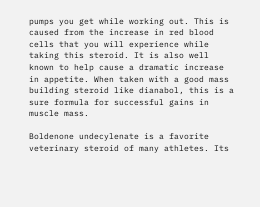pumps you get while working out. This is caused from the increase in red blood cells that you will experience while taking this steroid. It is also well known to help cause a dramatic increase in appetite. When taken with a good mass building steroid like dianabol, this is a sure formula for successful gains in muscle mass.

Boldenone undecylenate is a favorite veterinary steroid of many athletes. Its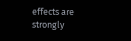effects are strongly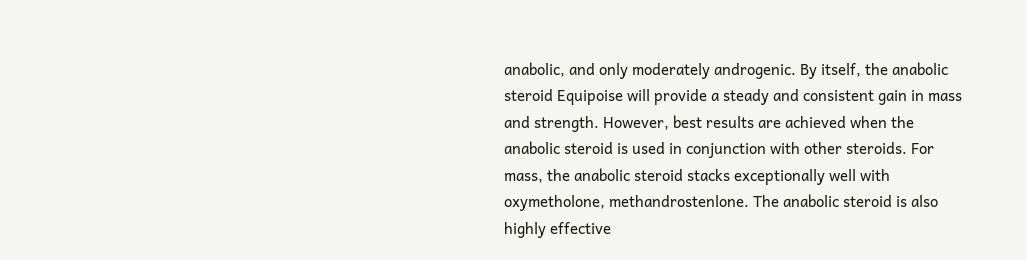anabolic, and only moderately androgenic. By itself, the anabolic steroid Equipoise will provide a steady and consistent gain in mass and strength. However, best results are achieved when the anabolic steroid is used in conjunction with other steroids. For mass, the anabolic steroid stacks exceptionally well with oxymetholone, methandrostenlone. The anabolic steroid is also highly effective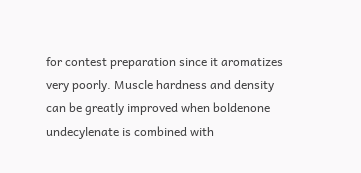for contest preparation since it aromatizes very poorly. Muscle hardness and density can be greatly improved when boldenone undecylenate is combined with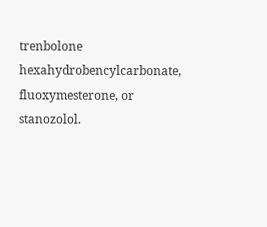trenbolone hexahydrobencylcarbonate, fluoxymesterone, or stanozolol.